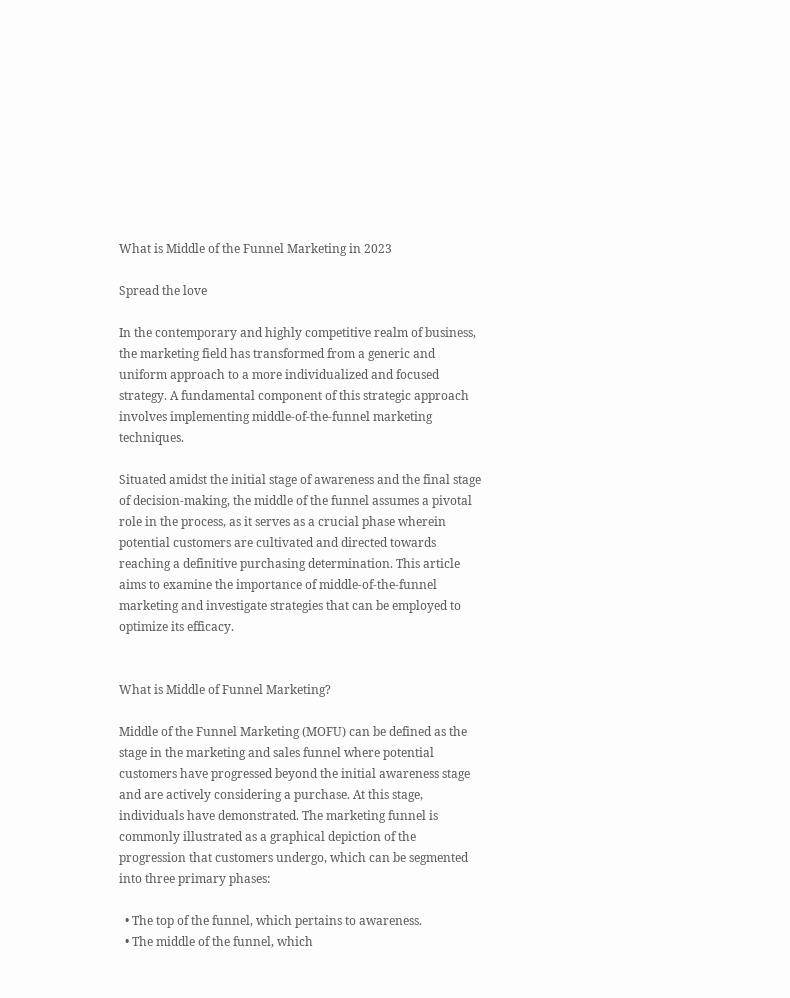What is Middle of the Funnel Marketing in 2023

Spread the love

In the contemporary and highly competitive realm of business, the marketing field has transformed from a generic and uniform approach to a more individualized and focused strategy. A fundamental component of this strategic approach involves implementing middle-of-the-funnel marketing techniques.

Situated amidst the initial stage of awareness and the final stage of decision-making, the middle of the funnel assumes a pivotal role in the process, as it serves as a crucial phase wherein potential customers are cultivated and directed towards reaching a definitive purchasing determination. This article aims to examine the importance of middle-of-the-funnel marketing and investigate strategies that can be employed to optimize its efficacy.


What is Middle of Funnel Marketing?

Middle of the Funnel Marketing (MOFU) can be defined as the stage in the marketing and sales funnel where potential customers have progressed beyond the initial awareness stage and are actively considering a purchase. At this stage, individuals have demonstrated. The marketing funnel is commonly illustrated as a graphical depiction of the progression that customers undergo, which can be segmented into three primary phases:

  • The top of the funnel, which pertains to awareness.
  • The middle of the funnel, which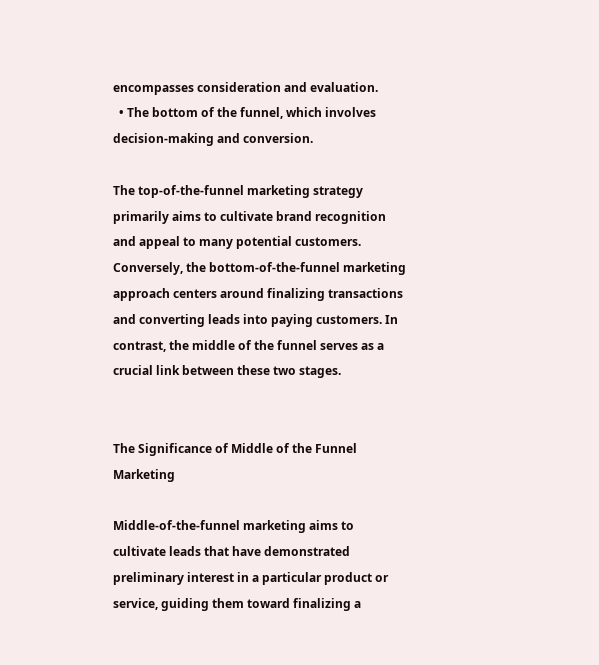encompasses consideration and evaluation.
  • The bottom of the funnel, which involves decision-making and conversion.

The top-of-the-funnel marketing strategy primarily aims to cultivate brand recognition and appeal to many potential customers. Conversely, the bottom-of-the-funnel marketing approach centers around finalizing transactions and converting leads into paying customers. In contrast, the middle of the funnel serves as a crucial link between these two stages.


The Significance of Middle of the Funnel Marketing

Middle-of-the-funnel marketing aims to cultivate leads that have demonstrated preliminary interest in a particular product or service, guiding them toward finalizing a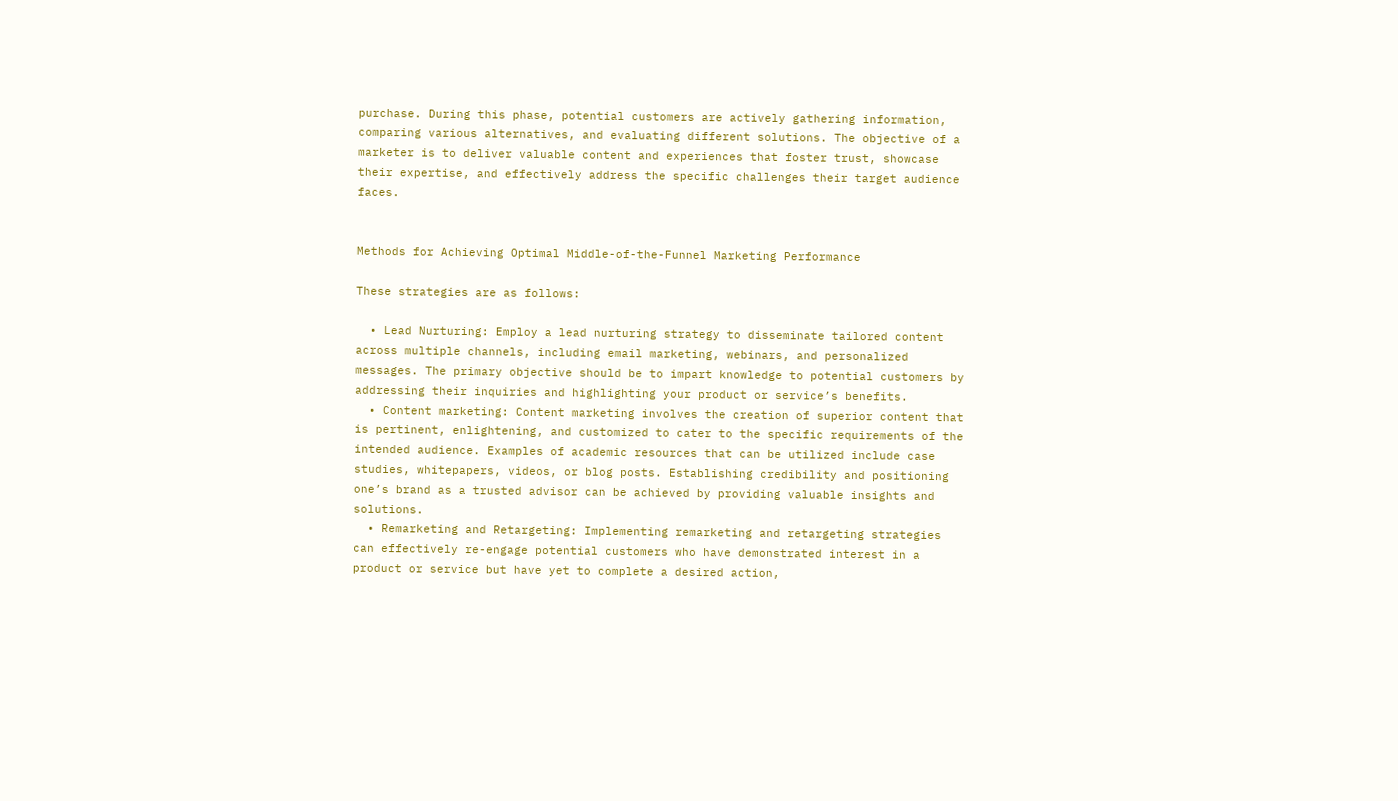purchase. During this phase, potential customers are actively gathering information, comparing various alternatives, and evaluating different solutions. The objective of a marketer is to deliver valuable content and experiences that foster trust, showcase their expertise, and effectively address the specific challenges their target audience faces.


Methods for Achieving Optimal Middle-of-the-Funnel Marketing Performance

These strategies are as follows:

  • Lead Nurturing: Employ a lead nurturing strategy to disseminate tailored content across multiple channels, including email marketing, webinars, and personalized messages. The primary objective should be to impart knowledge to potential customers by addressing their inquiries and highlighting your product or service’s benefits.
  • Content marketing: Content marketing involves the creation of superior content that is pertinent, enlightening, and customized to cater to the specific requirements of the intended audience. Examples of academic resources that can be utilized include case studies, whitepapers, videos, or blog posts. Establishing credibility and positioning one’s brand as a trusted advisor can be achieved by providing valuable insights and solutions.
  • Remarketing and Retargeting: Implementing remarketing and retargeting strategies can effectively re-engage potential customers who have demonstrated interest in a product or service but have yet to complete a desired action,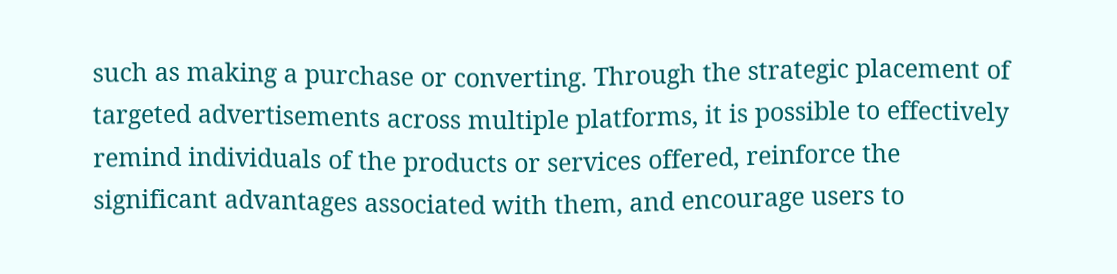such as making a purchase or converting. Through the strategic placement of targeted advertisements across multiple platforms, it is possible to effectively remind individuals of the products or services offered, reinforce the significant advantages associated with them, and encourage users to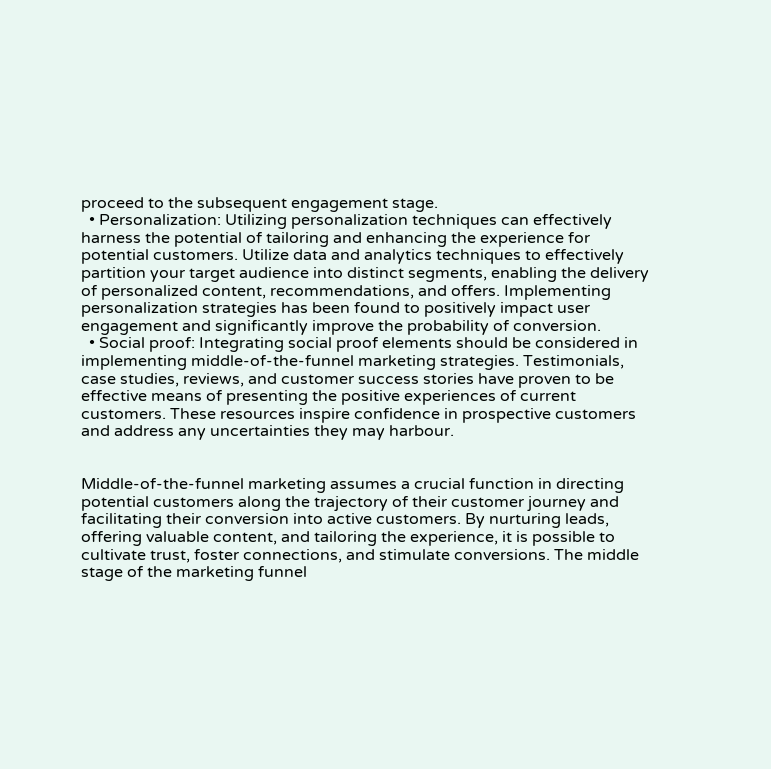proceed to the subsequent engagement stage.
  • Personalization: Utilizing personalization techniques can effectively harness the potential of tailoring and enhancing the experience for potential customers. Utilize data and analytics techniques to effectively partition your target audience into distinct segments, enabling the delivery of personalized content, recommendations, and offers. Implementing personalization strategies has been found to positively impact user engagement and significantly improve the probability of conversion.
  • Social proof: Integrating social proof elements should be considered in implementing middle-of-the-funnel marketing strategies. Testimonials, case studies, reviews, and customer success stories have proven to be effective means of presenting the positive experiences of current customers. These resources inspire confidence in prospective customers and address any uncertainties they may harbour.


Middle-of-the-funnel marketing assumes a crucial function in directing potential customers along the trajectory of their customer journey and facilitating their conversion into active customers. By nurturing leads, offering valuable content, and tailoring the experience, it is possible to cultivate trust, foster connections, and stimulate conversions. The middle stage of the marketing funnel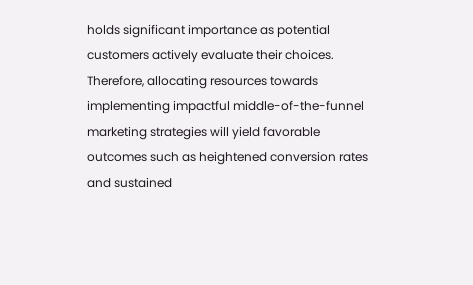holds significant importance as potential customers actively evaluate their choices. Therefore, allocating resources towards implementing impactful middle-of-the-funnel marketing strategies will yield favorable outcomes such as heightened conversion rates and sustained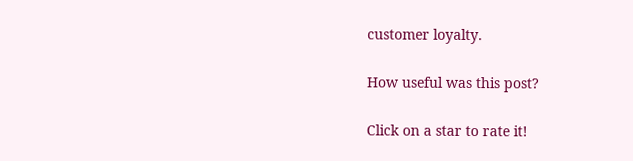customer loyalty.

How useful was this post?

Click on a star to rate it!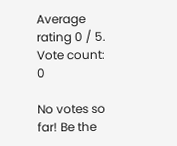Average rating 0 / 5. Vote count: 0

No votes so far! Be the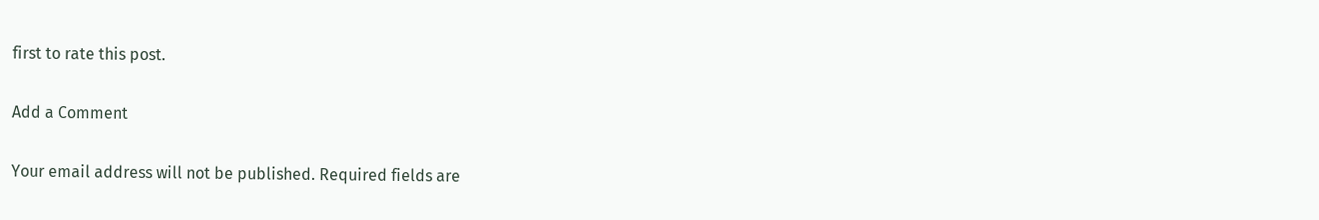first to rate this post.

Add a Comment

Your email address will not be published. Required fields are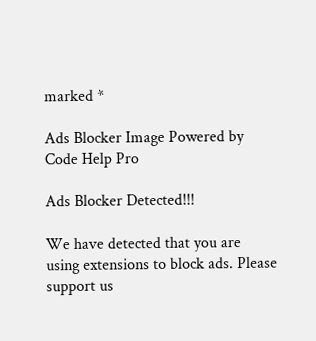marked *

Ads Blocker Image Powered by Code Help Pro

Ads Blocker Detected!!!

We have detected that you are using extensions to block ads. Please support us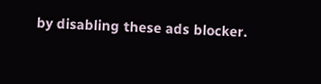by disabling these ads blocker.